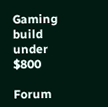Gaming build under $800

Forum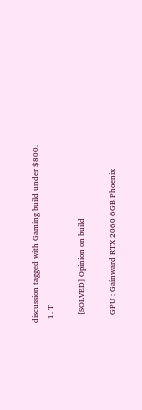discussion tagged with Gaming build under $800.
  1. T

    [SOLVED] Opinion on build

    GPU : Gainward RTX 2060 6GB Phoenix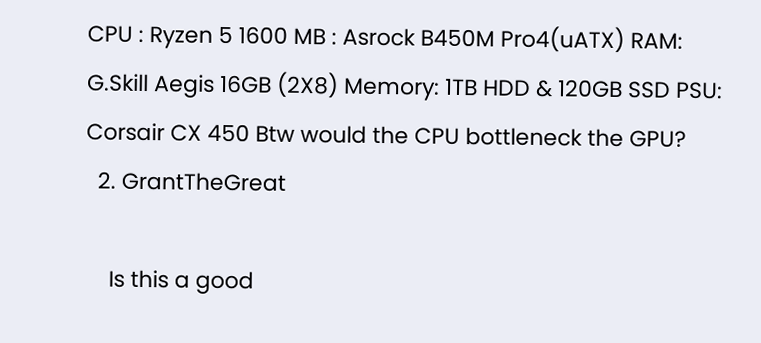CPU : Ryzen 5 1600 MB : Asrock B450M Pro4(uATX) RAM: G.Skill Aegis 16GB (2X8) Memory: 1TB HDD & 120GB SSD PSU: Corsair CX 450 Btw would the CPU bottleneck the GPU?
  2. GrantTheGreat

    Is this a good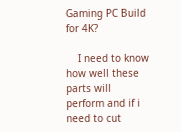Gaming PC Build for 4K?

    I need to know how well these parts will perform and if i need to cut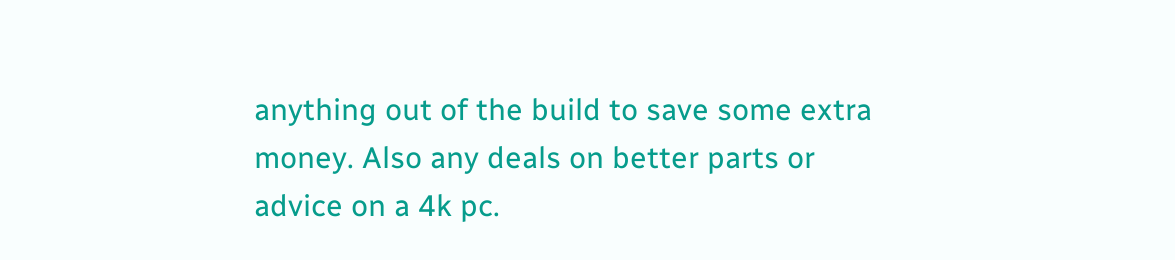anything out of the build to save some extra money. Also any deals on better parts or advice on a 4k pc.